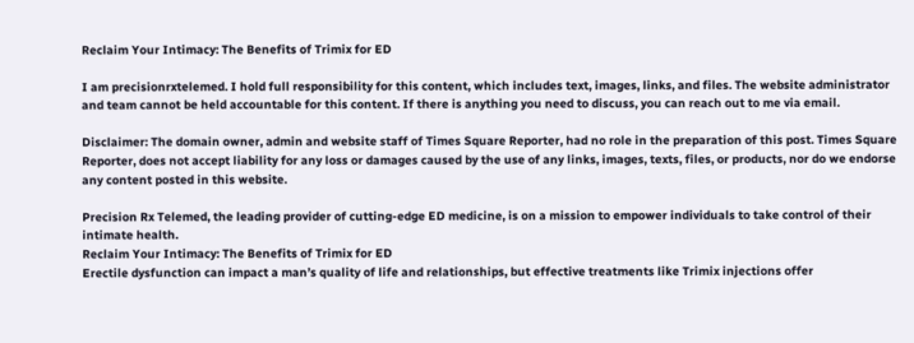Reclaim Your Intimacy: The Benefits of Trimix for ED

I am precisionrxtelemed. I hold full responsibility for this content, which includes text, images, links, and files. The website administrator and team cannot be held accountable for this content. If there is anything you need to discuss, you can reach out to me via email.

Disclaimer: The domain owner, admin and website staff of Times Square Reporter, had no role in the preparation of this post. Times Square Reporter, does not accept liability for any loss or damages caused by the use of any links, images, texts, files, or products, nor do we endorse any content posted in this website.

Precision Rx Telemed, the leading provider of cutting-edge ED medicine, is on a mission to empower individuals to take control of their intimate health.
Reclaim Your Intimacy: The Benefits of Trimix for ED
Erectile dysfunction can impact a man’s quality of life and relationships, but effective treatments like Trimix injections offer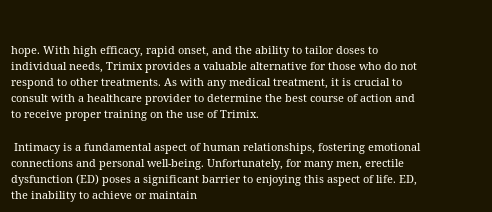hope. With high efficacy, rapid onset, and the ability to tailor doses to individual needs, Trimix provides a valuable alternative for those who do not respond to other treatments. As with any medical treatment, it is crucial to consult with a healthcare provider to determine the best course of action and to receive proper training on the use of Trimix.

 Intimacy is a fundamental aspect of human relationships, fostering emotional connections and personal well-being. Unfortunately, for many men, erectile dysfunction (ED) poses a significant barrier to enjoying this aspect of life. ED, the inability to achieve or maintain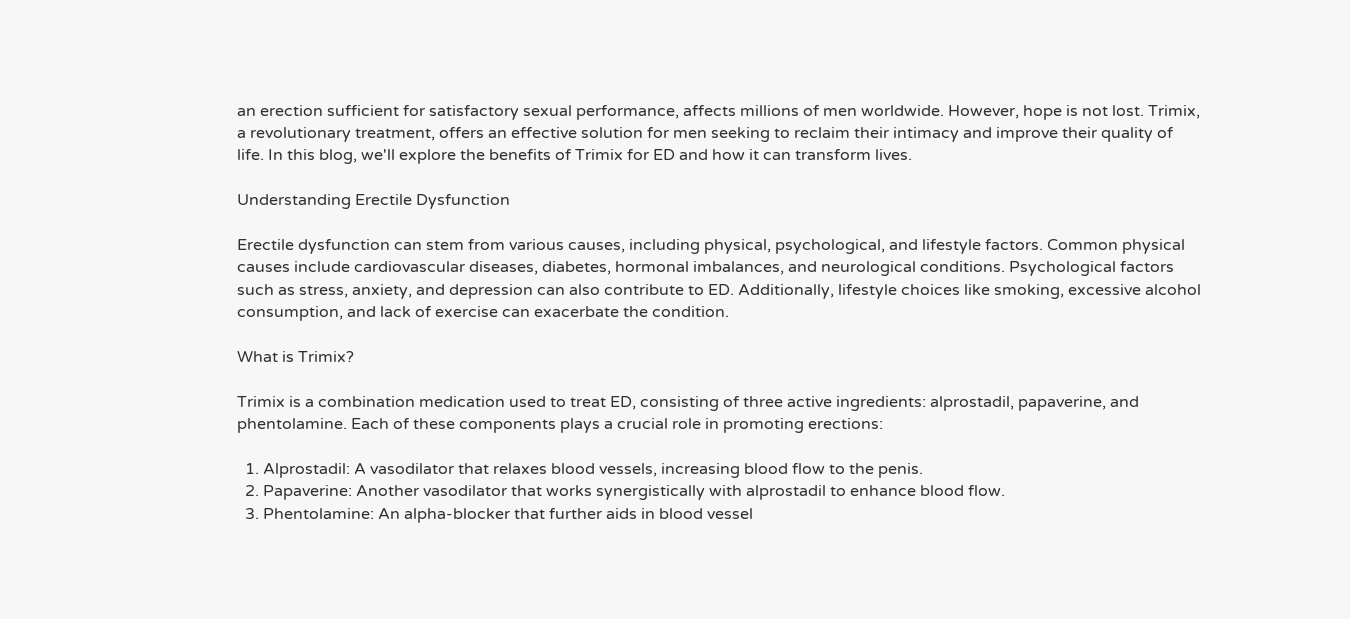an erection sufficient for satisfactory sexual performance, affects millions of men worldwide. However, hope is not lost. Trimix, a revolutionary treatment, offers an effective solution for men seeking to reclaim their intimacy and improve their quality of life. In this blog, we'll explore the benefits of Trimix for ED and how it can transform lives.

Understanding Erectile Dysfunction

Erectile dysfunction can stem from various causes, including physical, psychological, and lifestyle factors. Common physical causes include cardiovascular diseases, diabetes, hormonal imbalances, and neurological conditions. Psychological factors such as stress, anxiety, and depression can also contribute to ED. Additionally, lifestyle choices like smoking, excessive alcohol consumption, and lack of exercise can exacerbate the condition.

What is Trimix?

Trimix is a combination medication used to treat ED, consisting of three active ingredients: alprostadil, papaverine, and phentolamine. Each of these components plays a crucial role in promoting erections:

  1. Alprostadil: A vasodilator that relaxes blood vessels, increasing blood flow to the penis.
  2. Papaverine: Another vasodilator that works synergistically with alprostadil to enhance blood flow.
  3. Phentolamine: An alpha-blocker that further aids in blood vessel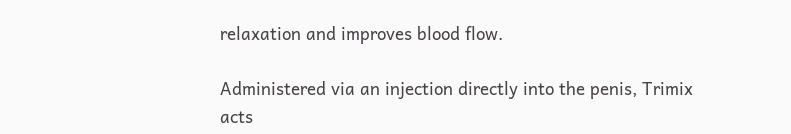relaxation and improves blood flow.

Administered via an injection directly into the penis, Trimix acts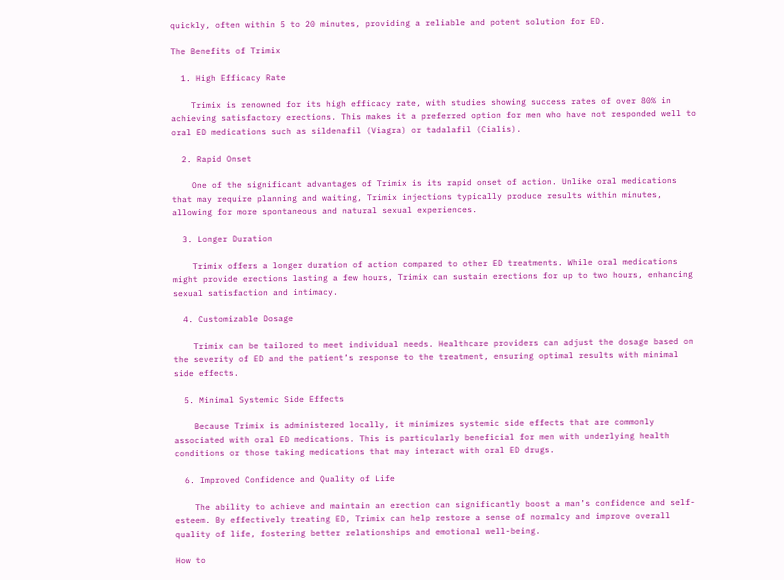quickly, often within 5 to 20 minutes, providing a reliable and potent solution for ED.

The Benefits of Trimix

  1. High Efficacy Rate

    Trimix is renowned for its high efficacy rate, with studies showing success rates of over 80% in achieving satisfactory erections. This makes it a preferred option for men who have not responded well to oral ED medications such as sildenafil (Viagra) or tadalafil (Cialis).

  2. Rapid Onset

    One of the significant advantages of Trimix is its rapid onset of action. Unlike oral medications that may require planning and waiting, Trimix injections typically produce results within minutes, allowing for more spontaneous and natural sexual experiences.

  3. Longer Duration

    Trimix offers a longer duration of action compared to other ED treatments. While oral medications might provide erections lasting a few hours, Trimix can sustain erections for up to two hours, enhancing sexual satisfaction and intimacy.

  4. Customizable Dosage

    Trimix can be tailored to meet individual needs. Healthcare providers can adjust the dosage based on the severity of ED and the patient’s response to the treatment, ensuring optimal results with minimal side effects.

  5. Minimal Systemic Side Effects

    Because Trimix is administered locally, it minimizes systemic side effects that are commonly associated with oral ED medications. This is particularly beneficial for men with underlying health conditions or those taking medications that may interact with oral ED drugs.

  6. Improved Confidence and Quality of Life

    The ability to achieve and maintain an erection can significantly boost a man’s confidence and self-esteem. By effectively treating ED, Trimix can help restore a sense of normalcy and improve overall quality of life, fostering better relationships and emotional well-being.

How to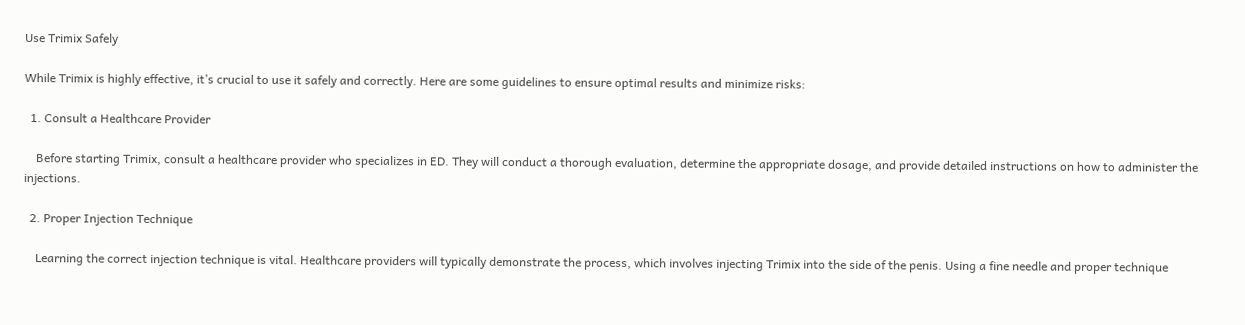Use Trimix Safely

While Trimix is highly effective, it’s crucial to use it safely and correctly. Here are some guidelines to ensure optimal results and minimize risks:

  1. Consult a Healthcare Provider

    Before starting Trimix, consult a healthcare provider who specializes in ED. They will conduct a thorough evaluation, determine the appropriate dosage, and provide detailed instructions on how to administer the injections.

  2. Proper Injection Technique

    Learning the correct injection technique is vital. Healthcare providers will typically demonstrate the process, which involves injecting Trimix into the side of the penis. Using a fine needle and proper technique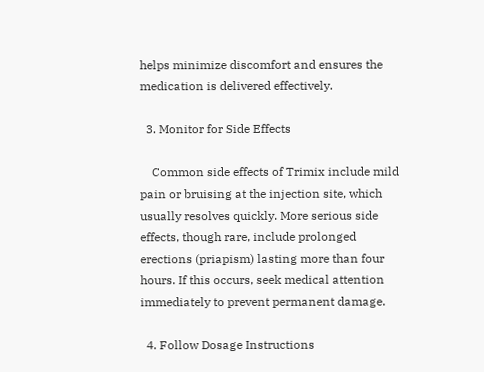helps minimize discomfort and ensures the medication is delivered effectively.

  3. Monitor for Side Effects

    Common side effects of Trimix include mild pain or bruising at the injection site, which usually resolves quickly. More serious side effects, though rare, include prolonged erections (priapism) lasting more than four hours. If this occurs, seek medical attention immediately to prevent permanent damage.

  4. Follow Dosage Instructions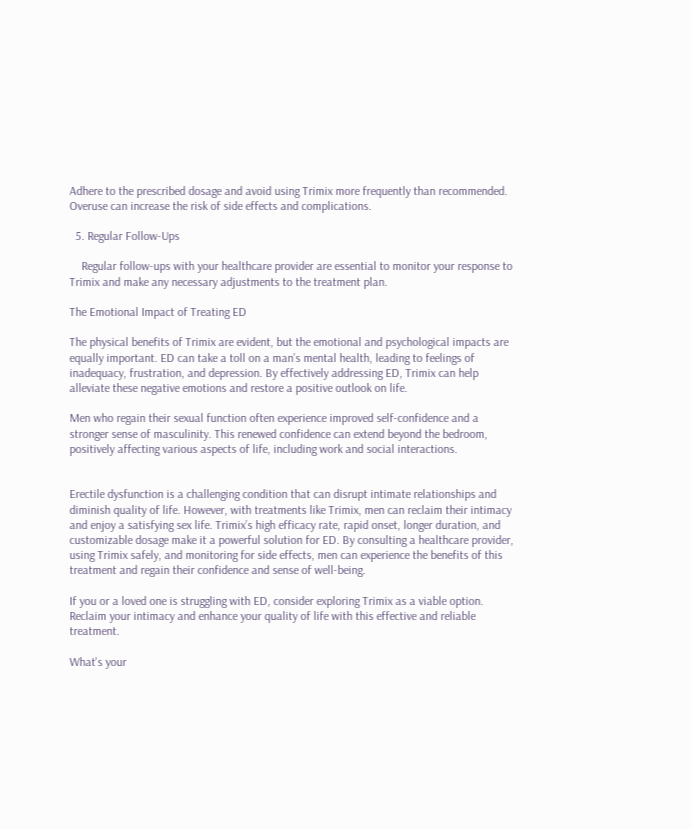Adhere to the prescribed dosage and avoid using Trimix more frequently than recommended. Overuse can increase the risk of side effects and complications.

  5. Regular Follow-Ups

    Regular follow-ups with your healthcare provider are essential to monitor your response to Trimix and make any necessary adjustments to the treatment plan.

The Emotional Impact of Treating ED

The physical benefits of Trimix are evident, but the emotional and psychological impacts are equally important. ED can take a toll on a man’s mental health, leading to feelings of inadequacy, frustration, and depression. By effectively addressing ED, Trimix can help alleviate these negative emotions and restore a positive outlook on life.

Men who regain their sexual function often experience improved self-confidence and a stronger sense of masculinity. This renewed confidence can extend beyond the bedroom, positively affecting various aspects of life, including work and social interactions.


Erectile dysfunction is a challenging condition that can disrupt intimate relationships and diminish quality of life. However, with treatments like Trimix, men can reclaim their intimacy and enjoy a satisfying sex life. Trimix’s high efficacy rate, rapid onset, longer duration, and customizable dosage make it a powerful solution for ED. By consulting a healthcare provider, using Trimix safely, and monitoring for side effects, men can experience the benefits of this treatment and regain their confidence and sense of well-being.

If you or a loved one is struggling with ED, consider exploring Trimix as a viable option. Reclaim your intimacy and enhance your quality of life with this effective and reliable treatment.

What's your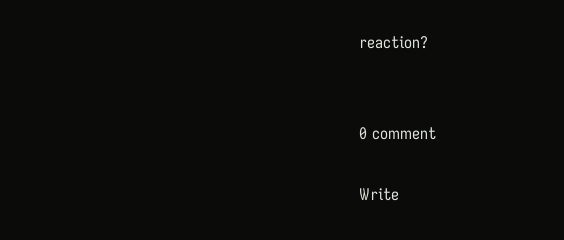reaction?


0 comment

Write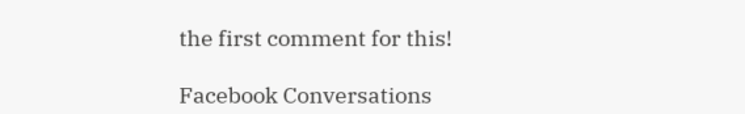the first comment for this!

Facebook Conversations